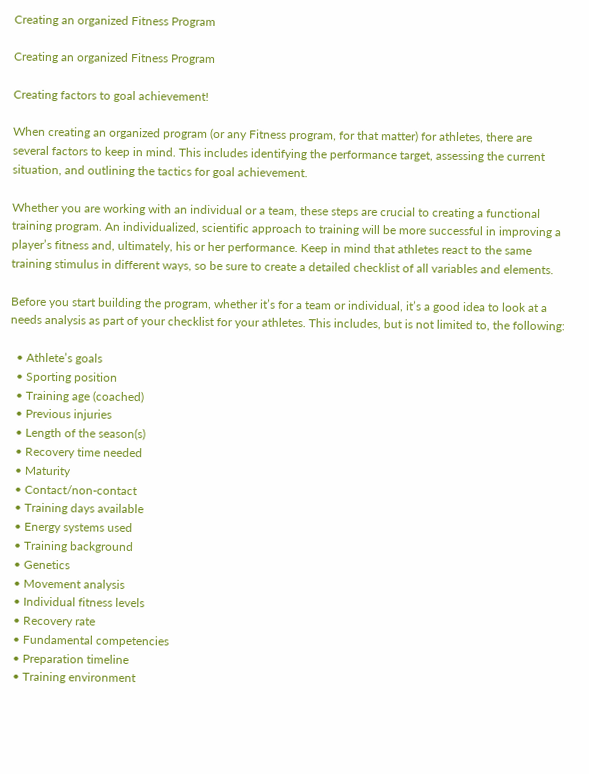Creating an organized Fitness Program

Creating an organized Fitness Program

Creating factors to goal achievement!

When creating an organized program (or any Fitness program, for that matter) for athletes, there are several factors to keep in mind. This includes identifying the performance target, assessing the current situation, and outlining the tactics for goal achievement.

Whether you are working with an individual or a team, these steps are crucial to creating a functional training program. An individualized, scientific approach to training will be more successful in improving a player’s fitness and, ultimately, his or her performance. Keep in mind that athletes react to the same training stimulus in different ways, so be sure to create a detailed checklist of all variables and elements.

Before you start building the program, whether it’s for a team or individual, it’s a good idea to look at a needs analysis as part of your checklist for your athletes. This includes, but is not limited to, the following:

  • Athlete’s goals
  • Sporting position
  • Training age (coached)
  • Previous injuries
  • Length of the season(s)
  • Recovery time needed
  • Maturity
  • Contact/non-contact
  • Training days available
  • Energy systems used
  • Training background
  • Genetics
  • Movement analysis
  • Individual fitness levels
  • Recovery rate
  • Fundamental competencies
  • Preparation timeline
  • Training environment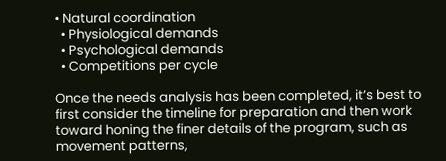• Natural coordination
  • Physiological demands
  • Psychological demands
  • Competitions per cycle

Once the needs analysis has been completed, it’s best to first consider the timeline for preparation and then work toward honing the finer details of the program, such as movement patterns,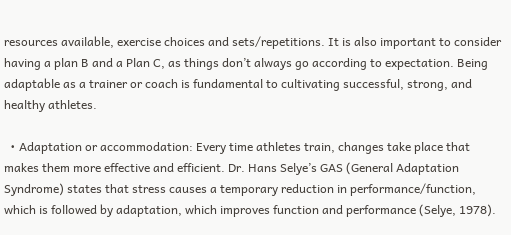resources available, exercise choices and sets/repetitions. It is also important to consider having a plan B and a Plan C, as things don’t always go according to expectation. Being adaptable as a trainer or coach is fundamental to cultivating successful, strong, and healthy athletes.

  • Adaptation or accommodation: Every time athletes train, changes take place that makes them more effective and efficient. Dr. Hans Selye’s GAS (General Adaptation Syndrome) states that stress causes a temporary reduction in performance/function, which is followed by adaptation, which improves function and performance (Selye, 1978).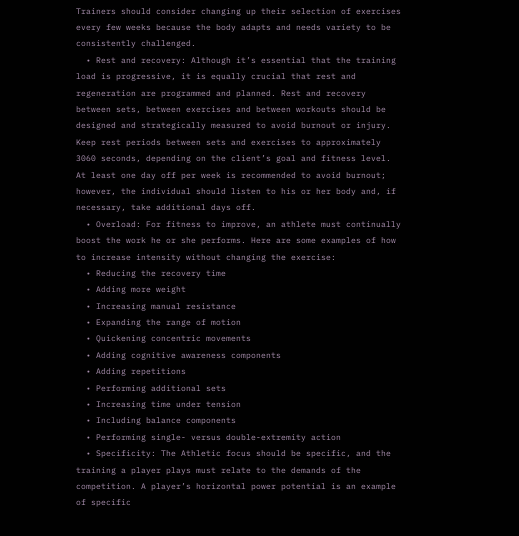Trainers should consider changing up their selection of exercises every few weeks because the body adapts and needs variety to be consistently challenged.
  • Rest and recovery: Although it’s essential that the training load is progressive, it is equally crucial that rest and regeneration are programmed and planned. Rest and recovery between sets, between exercises and between workouts should be designed and strategically measured to avoid burnout or injury. Keep rest periods between sets and exercises to approximately 3060 seconds, depending on the client’s goal and fitness level. At least one day off per week is recommended to avoid burnout; however, the individual should listen to his or her body and, if necessary, take additional days off.
  • Overload: For fitness to improve, an athlete must continually boost the work he or she performs. Here are some examples of how to increase intensity without changing the exercise:
  • Reducing the recovery time
  • Adding more weight
  • Increasing manual resistance
  • Expanding the range of motion
  • Quickening concentric movements
  • Adding cognitive awareness components
  • Adding repetitions
  • Performing additional sets
  • Increasing time under tension
  • Including balance components
  • Performing single- versus double-extremity action
  • Specificity: The Athletic focus should be specific, and the training a player plays must relate to the demands of the competition. A player’s horizontal power potential is an example of specific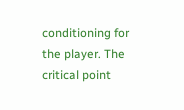conditioning for the player. The critical point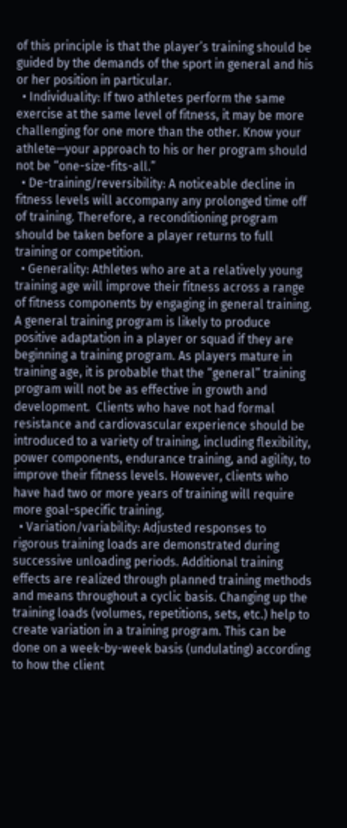of this principle is that the player’s training should be guided by the demands of the sport in general and his or her position in particular.
  • Individuality: If two athletes perform the same exercise at the same level of fitness, it may be more challenging for one more than the other. Know your athlete—your approach to his or her program should not be “one-size-fits-all.”
  • De-training/reversibility: A noticeable decline in fitness levels will accompany any prolonged time off of training. Therefore, a reconditioning program should be taken before a player returns to full training or competition.
  • Generality: Athletes who are at a relatively young training age will improve their fitness across a range of fitness components by engaging in general training. A general training program is likely to produce positive adaptation in a player or squad if they are beginning a training program. As players mature in training age, it is probable that the “general” training program will not be as effective in growth and development.  Clients who have not had formal resistance and cardiovascular experience should be introduced to a variety of training, including flexibility, power components, endurance training, and agility, to improve their fitness levels. However, clients who have had two or more years of training will require more goal-specific training.
  • Variation/variability: Adjusted responses to rigorous training loads are demonstrated during successive unloading periods. Additional training effects are realized through planned training methods and means throughout a cyclic basis. Changing up the training loads (volumes, repetitions, sets, etc.) help to create variation in a training program. This can be done on a week-by-week basis (undulating) according to how the client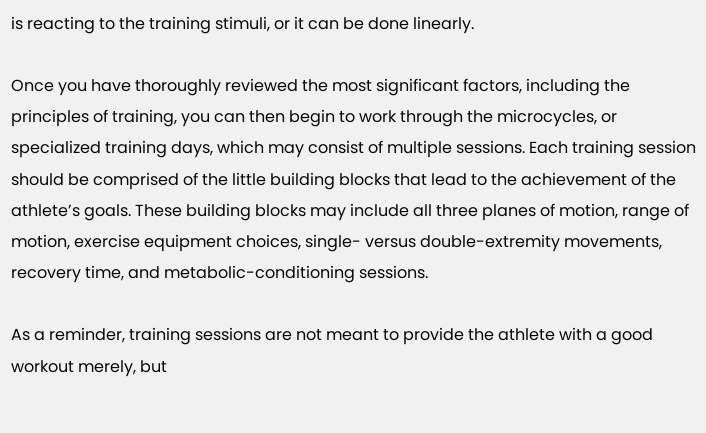is reacting to the training stimuli, or it can be done linearly.

Once you have thoroughly reviewed the most significant factors, including the principles of training, you can then begin to work through the microcycles, or specialized training days, which may consist of multiple sessions. Each training session should be comprised of the little building blocks that lead to the achievement of the athlete’s goals. These building blocks may include all three planes of motion, range of motion, exercise equipment choices, single- versus double-extremity movements, recovery time, and metabolic-conditioning sessions.

As a reminder, training sessions are not meant to provide the athlete with a good workout merely, but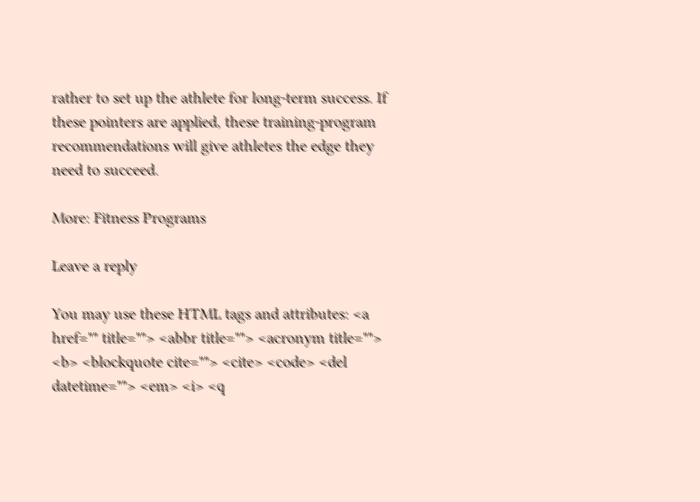rather to set up the athlete for long-term success. If these pointers are applied, these training-program recommendations will give athletes the edge they need to succeed.

More: Fitness Programs

Leave a reply

You may use these HTML tags and attributes: <a href="" title=""> <abbr title=""> <acronym title=""> <b> <blockquote cite=""> <cite> <code> <del datetime=""> <em> <i> <q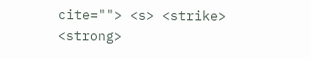cite=""> <s> <strike> <strong>